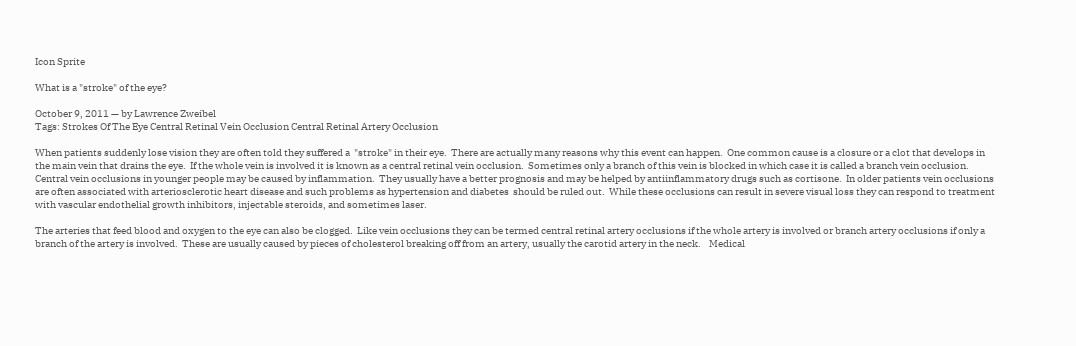Icon Sprite

What is a "stroke" of the eye?

October 9, 2011 — by Lawrence Zweibel
Tags: Strokes Of The Eye Central Retinal Vein Occlusion Central Retinal Artery Occlusion

When patients suddenly lose vision they are often told they suffered a  "stroke" in their eye.  There are actually many reasons why this event can happen.  One common cause is a closure or a clot that develops in the main vein that drains the eye.  If the whole vein is involved it is known as a central retinal vein occlusion.  Sometimes only a branch of this vein is blocked in which case it is called a branch vein occlusion.  Central vein occlusions in younger people may be caused by inflammation.  They usually have a better prognosis and may be helped by antiinflammatory drugs such as cortisone.  In older patients vein occlusions are often associated with arteriosclerotic heart disease and such problems as hypertension and diabetes  should be ruled out.  While these occlusions can result in severe visual loss they can respond to treatment with vascular endothelial growth inhibitors, injectable steroids, and sometimes laser.

The arteries that feed blood and oxygen to the eye can also be clogged.  Like vein occlusions they can be termed central retinal artery occlusions if the whole artery is involved or branch artery occlusions if only a branch of the artery is involved.  These are usually caused by pieces of cholesterol breaking off from an artery, usually the carotid artery in the neck.    Medical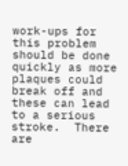work-ups for this problem should be done quickly as more plaques could break off and these can lead to a serious stroke.  There are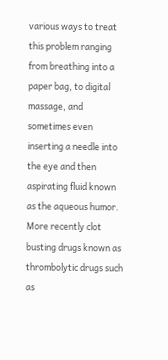various ways to treat this problem ranging from breathing into a paper bag, to digital massage, and sometimes even inserting a needle into the eye and then aspirating fluid known as the aqueous humor.  More recently clot busting drugs known as thrombolytic drugs such as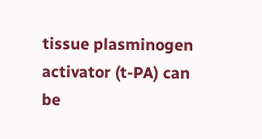tissue plasminogen activator (t-PA) can be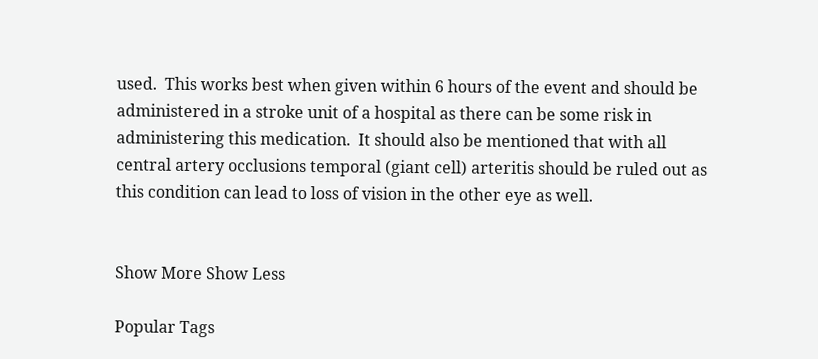used.  This works best when given within 6 hours of the event and should be administered in a stroke unit of a hospital as there can be some risk in administering this medication.  It should also be mentioned that with all central artery occlusions temporal (giant cell) arteritis should be ruled out as this condition can lead to loss of vision in the other eye as well.


Show More Show Less

Popular Tags